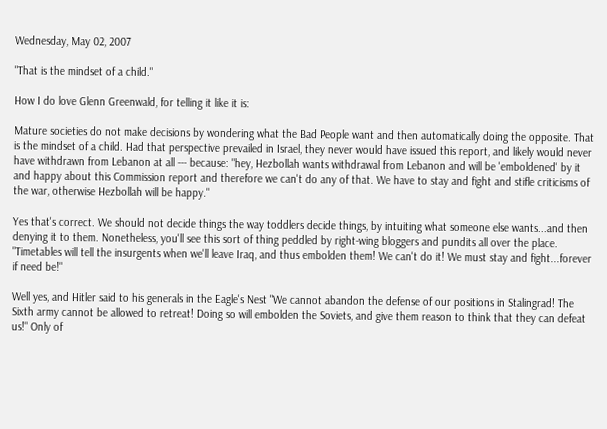Wednesday, May 02, 2007

"That is the mindset of a child."

How I do love Glenn Greenwald, for telling it like it is:

Mature societies do not make decisions by wondering what the Bad People want and then automatically doing the opposite. That is the mindset of a child. Had that perspective prevailed in Israel, they never would have issued this report, and likely would never have withdrawn from Lebanon at all --- because: "hey, Hezbollah wants withdrawal from Lebanon and will be 'emboldened' by it and happy about this Commission report and therefore we can't do any of that. We have to stay and fight and stifle criticisms of the war, otherwise Hezbollah will be happy."

Yes that's correct. We should not decide things the way toddlers decide things, by intuiting what someone else wants...and then denying it to them. Nonetheless, you'll see this sort of thing peddled by right-wing bloggers and pundits all over the place. "Timetables will tell the insurgents when we'll leave Iraq, and thus embolden them! We can't do it! We must stay and fight...forever if need be!"

Well yes, and Hitler said to his generals in the Eagle's Nest "We cannot abandon the defense of our positions in Stalingrad! The Sixth army cannot be allowed to retreat! Doing so will embolden the Soviets, and give them reason to think that they can defeat us!" Only of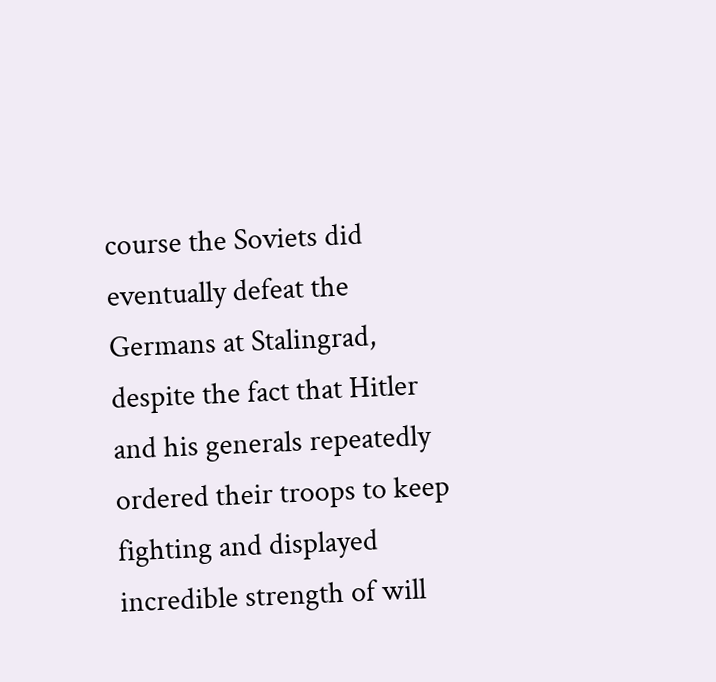course the Soviets did eventually defeat the Germans at Stalingrad, despite the fact that Hitler and his generals repeatedly ordered their troops to keep fighting and displayed incredible strength of will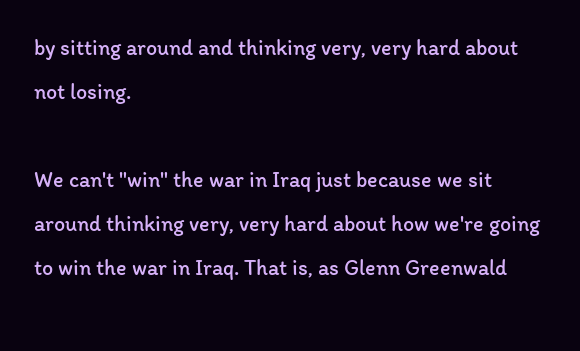by sitting around and thinking very, very hard about not losing.

We can't "win" the war in Iraq just because we sit around thinking very, very hard about how we're going to win the war in Iraq. That is, as Glenn Greenwald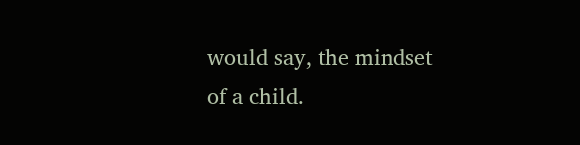would say, the mindset of a child.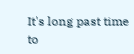It's long past time to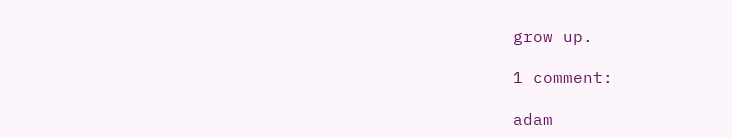grow up.

1 comment:

adam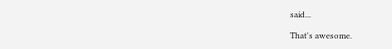said...

That's awesome.